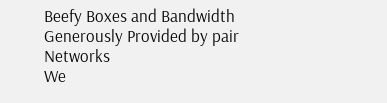Beefy Boxes and Bandwidth Generously Provided by pair Networks
We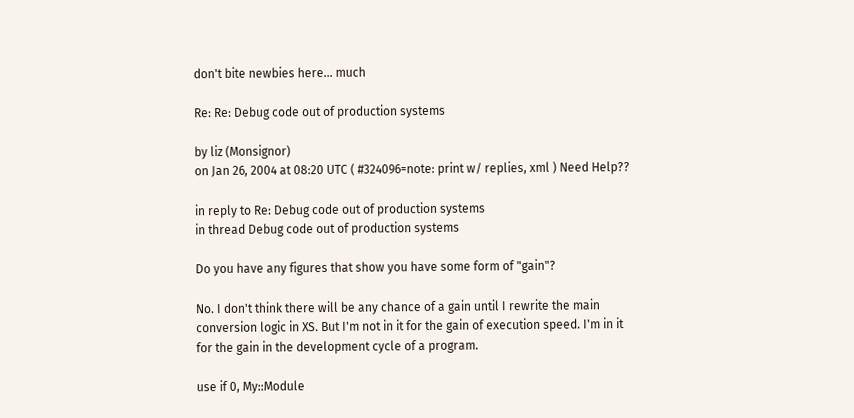don't bite newbies here... much

Re: Re: Debug code out of production systems

by liz (Monsignor)
on Jan 26, 2004 at 08:20 UTC ( #324096=note: print w/ replies, xml ) Need Help??

in reply to Re: Debug code out of production systems
in thread Debug code out of production systems

Do you have any figures that show you have some form of "gain"?

No. I don't think there will be any chance of a gain until I rewrite the main conversion logic in XS. But I'm not in it for the gain of execution speed. I'm in it for the gain in the development cycle of a program.

use if 0, My::Module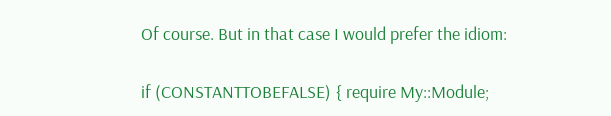Of course. But in that case I would prefer the idiom:

if (CONSTANTTOBEFALSE) { require My::Module;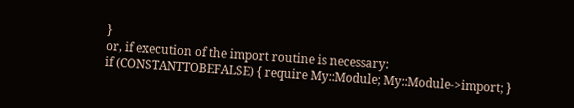}
or, if execution of the import routine is necessary:
if (CONSTANTTOBEFALSE) { require My::Module; My::Module->import; }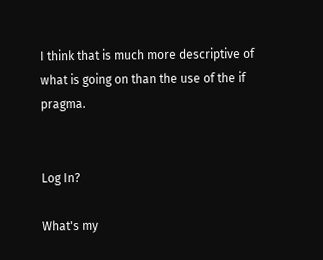I think that is much more descriptive of what is going on than the use of the if pragma.


Log In?

What's my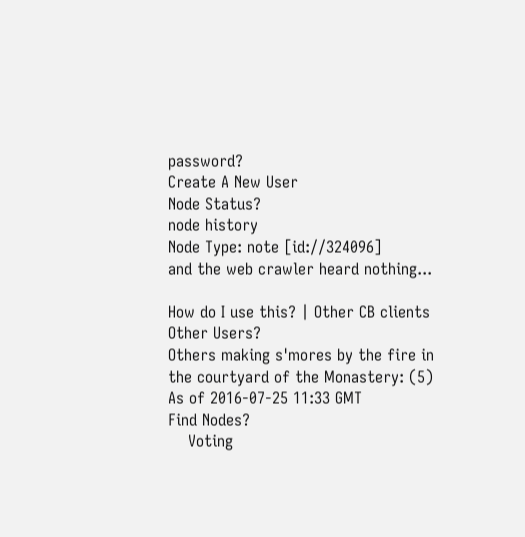password?
Create A New User
Node Status?
node history
Node Type: note [id://324096]
and the web crawler heard nothing...

How do I use this? | Other CB clients
Other Users?
Others making s'mores by the fire in the courtyard of the Monastery: (5)
As of 2016-07-25 11:33 GMT
Find Nodes?
    Voting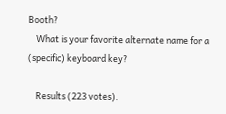Booth?
    What is your favorite alternate name for a (specific) keyboard key?

    Results (223 votes).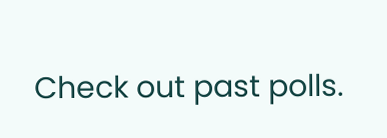Check out past polls.